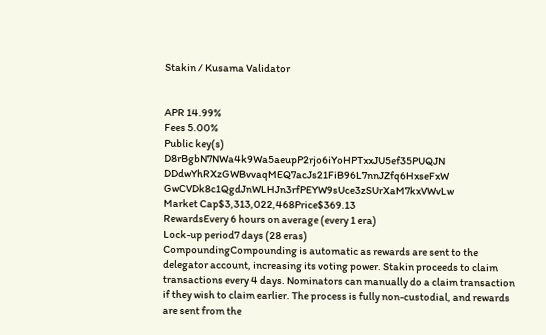Stakin / Kusama Validator


APR 14.99%
Fees 5.00%
Public key(s)
D8rBgbN7NWa4k9Wa5aeupP2rjo6iYoHPTxxJU5ef35PUQJN DDdwYhRXzGWBvvaqMEQ7acJs21FiB96L7nnJZfq6HxseFxW GwCVDk8c1QgdJnWLHJn3rfPEYW9sUce3zSUrXaM7kxVWvLw
Market Cap$3,313,022,468Price$369.13
RewardsEvery 6 hours on average (every 1 era)
Lock-up period7 days (28 eras)
CompoundingCompounding is automatic as rewards are sent to the delegator account, increasing its voting power. Stakin proceeds to claim transactions every 4 days. Nominators can manually do a claim transaction if they wish to claim earlier. The process is fully non-custodial, and rewards are sent from the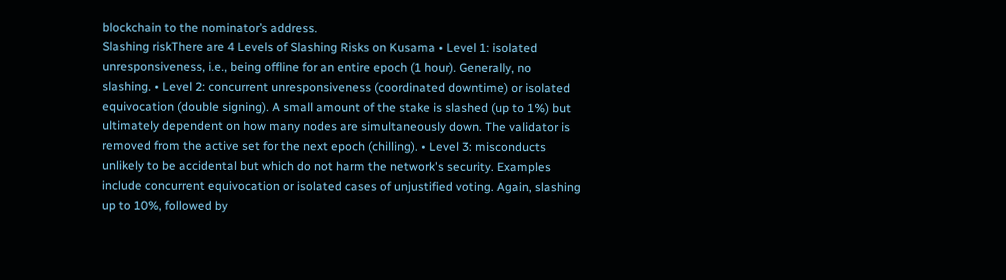blockchain to the nominator’s address.
Slashing riskThere are 4 Levels of Slashing Risks on Kusama • Level 1: isolated unresponsiveness, i.e., being offline for an entire epoch (1 hour). Generally, no slashing. • Level 2: concurrent unresponsiveness (coordinated downtime) or isolated equivocation (double signing). A small amount of the stake is slashed (up to 1%) but ultimately dependent on how many nodes are simultaneously down. The validator is removed from the active set for the next epoch (chilling). • Level 3: misconducts unlikely to be accidental but which do not harm the network's security. Examples include concurrent equivocation or isolated cases of unjustified voting. Again, slashing up to 10%, followed by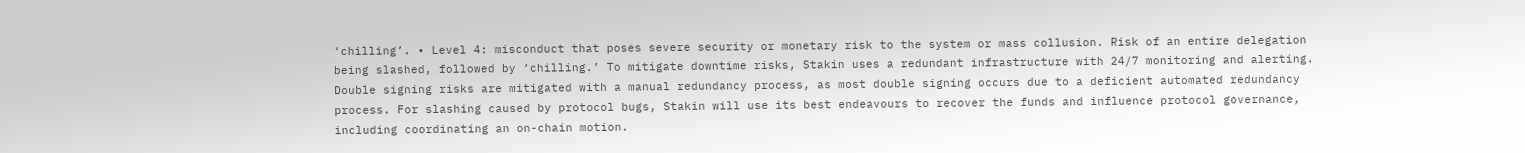‘chilling’. • Level 4: misconduct that poses severe security or monetary risk to the system or mass collusion. Risk of an entire delegation being slashed, followed by ‘chilling.’ To mitigate downtime risks, Stakin uses a redundant infrastructure with 24/7 monitoring and alerting. Double signing risks are mitigated with a manual redundancy process, as most double signing occurs due to a deficient automated redundancy process. For slashing caused by protocol bugs, Stakin will use its best endeavours to recover the funds and influence protocol governance, including coordinating an on-chain motion.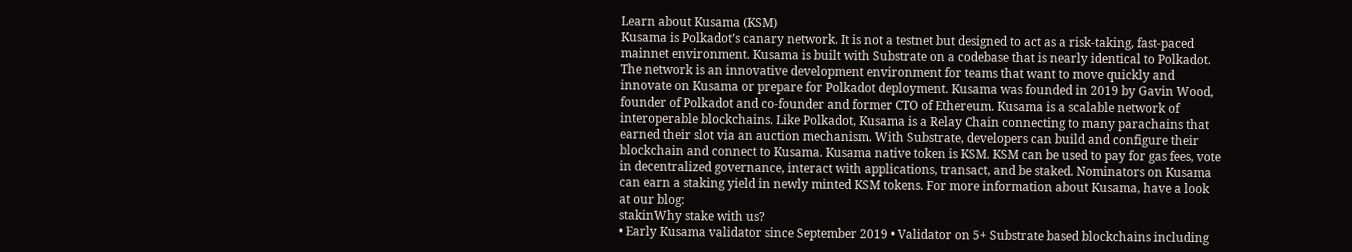Learn about Kusama (KSM)
Kusama is Polkadot’s canary network. It is not a testnet but designed to act as a risk-taking, fast-paced mainnet environment. Kusama is built with Substrate on a codebase that is nearly identical to Polkadot. The network is an innovative development environment for teams that want to move quickly and innovate on Kusama or prepare for Polkadot deployment. Kusama was founded in 2019 by Gavin Wood, founder of Polkadot and co-founder and former CTO of Ethereum. Kusama is a scalable network of interoperable blockchains. Like Polkadot, Kusama is a Relay Chain connecting to many parachains that earned their slot via an auction mechanism. With Substrate, developers can build and configure their blockchain and connect to Kusama. Kusama native token is KSM. KSM can be used to pay for gas fees, vote in decentralized governance, interact with applications, transact, and be staked. Nominators on Kusama can earn a staking yield in newly minted KSM tokens. For more information about Kusama, have a look at our blog:
stakinWhy stake with us?
• Early Kusama validator since September 2019 • Validator on 5+ Substrate based blockchains including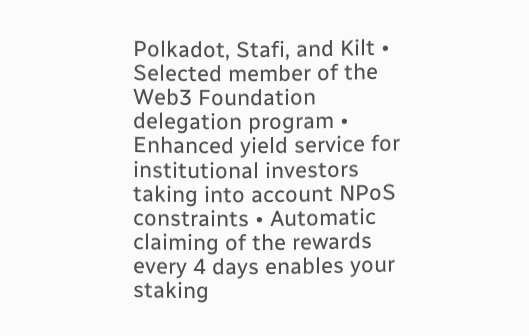Polkadot, Stafi, and Kilt • Selected member of the Web3 Foundation delegation program • Enhanced yield service for institutional investors taking into account NPoS constraints • Automatic claiming of the rewards every 4 days enables your staking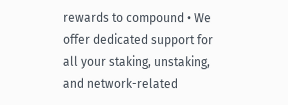rewards to compound • We offer dedicated support for all your staking, unstaking, and network-related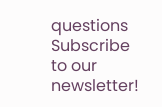questions
Subscribe to our newsletter!